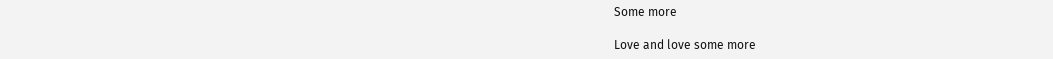Some more

Love and love some more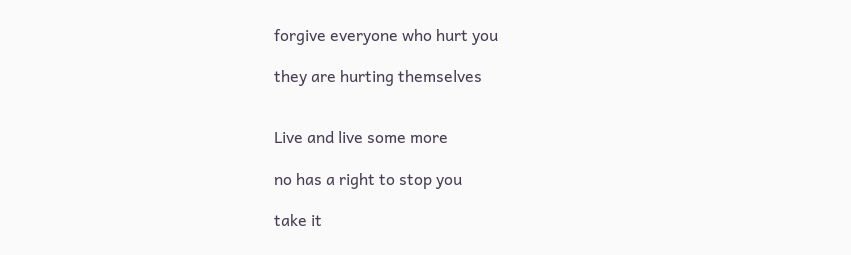forgive everyone who hurt you

they are hurting themselves


Live and live some more

no has a right to stop you

take it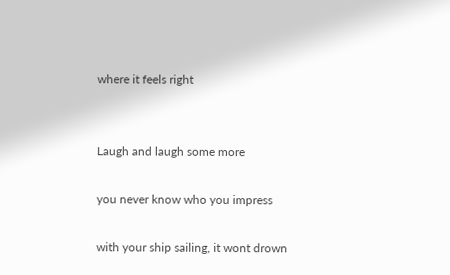where it feels right


Laugh and laugh some more

you never know who you impress

with your ship sailing, it wont drown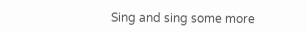Sing and sing some more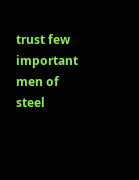trust few important men of steel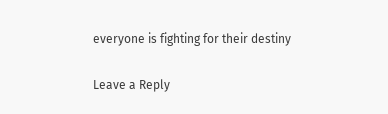everyone is fighting for their destiny

Leave a Reply